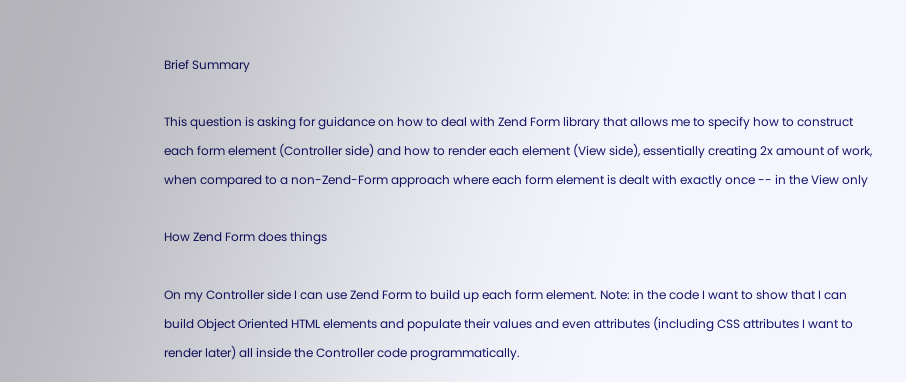Brief Summary

This question is asking for guidance on how to deal with Zend Form library that allows me to specify how to construct each form element (Controller side) and how to render each element (View side), essentially creating 2x amount of work, when compared to a non-Zend-Form approach where each form element is dealt with exactly once -- in the View only

How Zend Form does things

On my Controller side I can use Zend Form to build up each form element. Note: in the code I want to show that I can build Object Oriented HTML elements and populate their values and even attributes (including CSS attributes I want to render later) all inside the Controller code programmatically.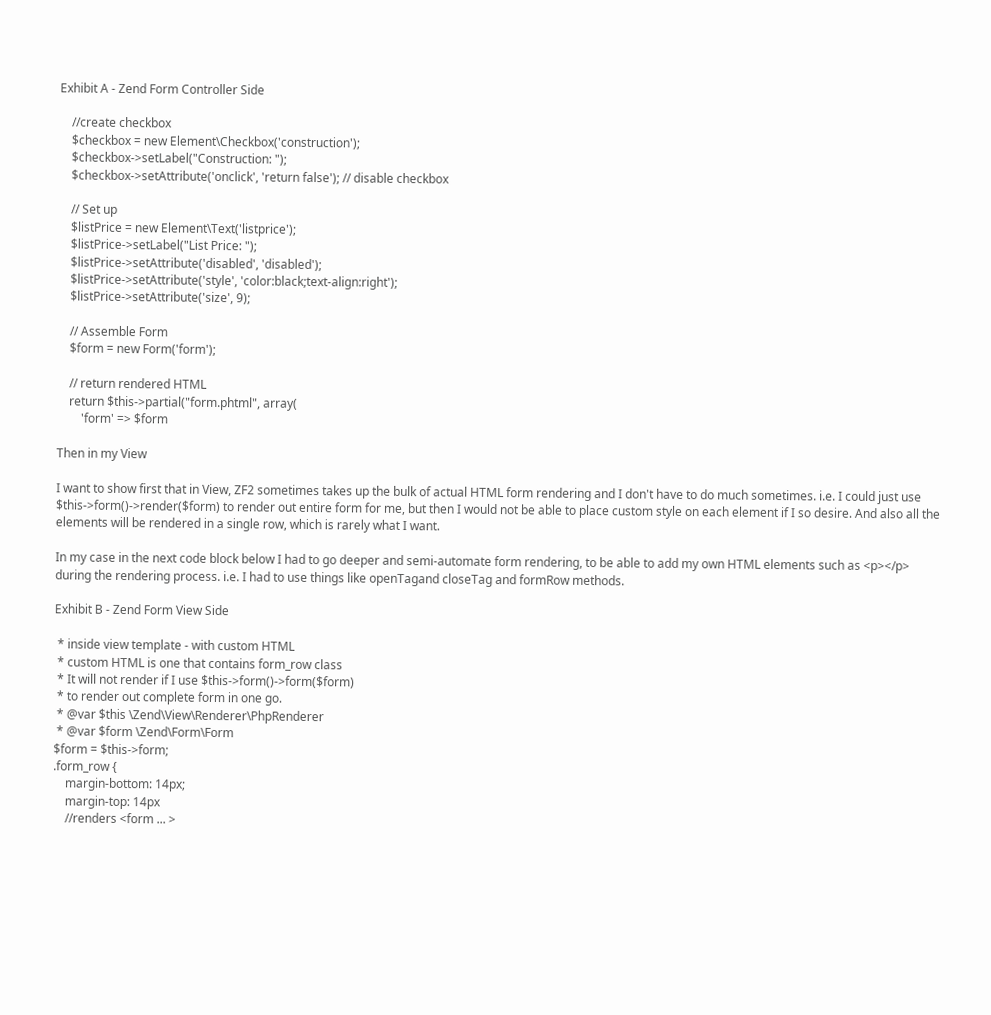Exhibit A - Zend Form Controller Side

    //create checkbox
    $checkbox = new Element\Checkbox('construction');
    $checkbox->setLabel("Construction: ");
    $checkbox->setAttribute('onclick', 'return false'); // disable checkbox

    // Set up
    $listPrice = new Element\Text('listprice');
    $listPrice->setLabel("List Price: ");
    $listPrice->setAttribute('disabled', 'disabled');
    $listPrice->setAttribute('style', 'color:black;text-align:right');
    $listPrice->setAttribute('size', 9);

    // Assemble Form
    $form = new Form('form');

    // return rendered HTML
    return $this->partial("form.phtml", array(
        'form' => $form

Then in my View

I want to show first that in View, ZF2 sometimes takes up the bulk of actual HTML form rendering and I don't have to do much sometimes. i.e. I could just use $this->form()->render($form) to render out entire form for me, but then I would not be able to place custom style on each element if I so desire. And also all the elements will be rendered in a single row, which is rarely what I want.

In my case in the next code block below I had to go deeper and semi-automate form rendering, to be able to add my own HTML elements such as <p></p> during the rendering process. i.e. I had to use things like openTagand closeTag and formRow methods.

Exhibit B - Zend Form View Side

 * inside view template - with custom HTML
 * custom HTML is one that contains form_row class
 * It will not render if I use $this->form()->form($form)
 * to render out complete form in one go.
 * @var $this \Zend\View\Renderer\PhpRenderer
 * @var $form \Zend\Form\Form
$form = $this->form;
.form_row {
    margin-bottom: 14px;
    margin-top: 14px
    //renders <form ... >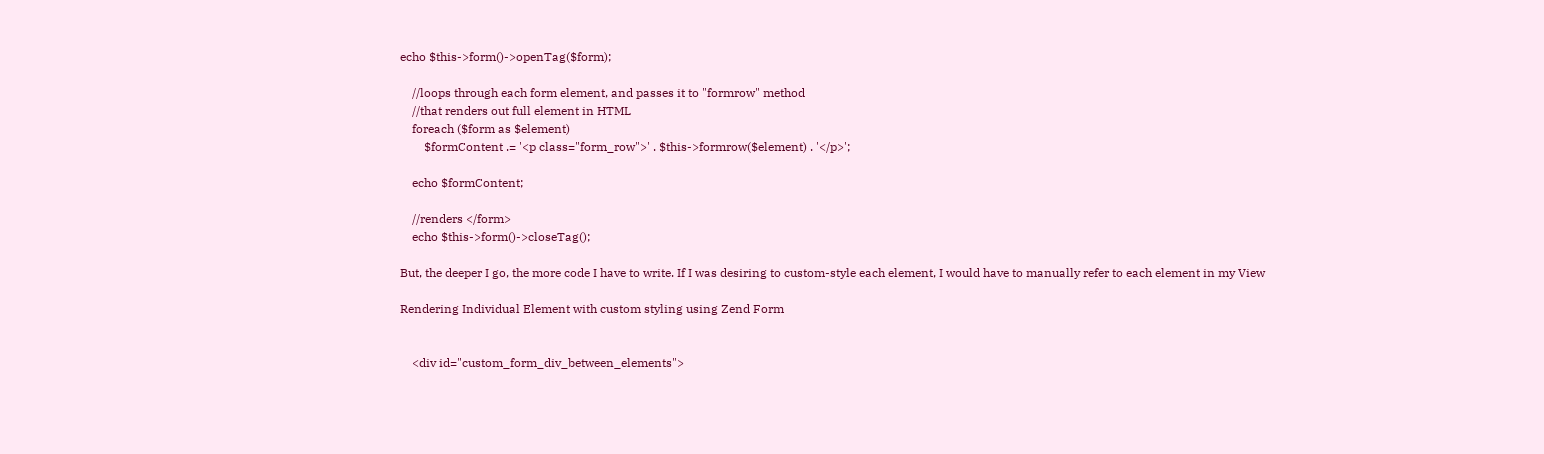echo $this->form()->openTag($form);

    //loops through each form element, and passes it to "formrow" method
    //that renders out full element in HTML
    foreach ($form as $element)
        $formContent .= '<p class="form_row">' . $this->formrow($element) . '</p>';

    echo $formContent;

    //renders </form>
    echo $this->form()->closeTag();

But, the deeper I go, the more code I have to write. If I was desiring to custom-style each element, I would have to manually refer to each element in my View

Rendering Individual Element with custom styling using Zend Form


    <div id="custom_form_div_between_elements">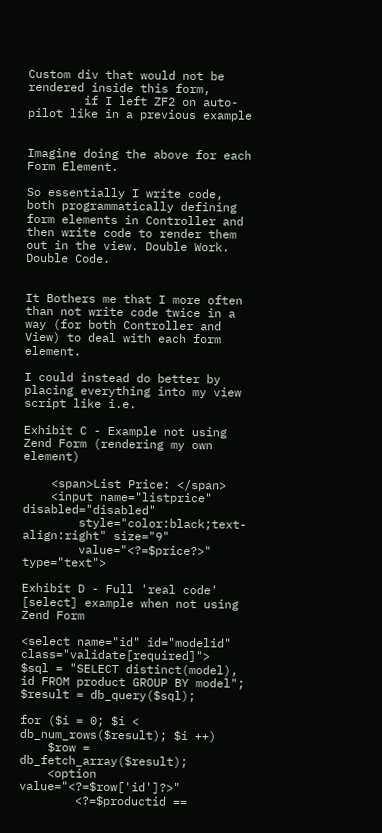Custom div that would not be rendered inside this form,
        if I left ZF2 on auto-pilot like in a previous example


Imagine doing the above for each Form Element.

So essentially I write code, both programmatically defining form elements in Controller and then write code to render them out in the view. Double Work. Double Code.


It Bothers me that I more often than not write code twice in a way (for both Controller and View) to deal with each form element.

I could instead do better by placing everything into my view script like i.e.

Exhibit C - Example not using Zend Form (rendering my own element)

    <span>List Price: </span>
    <input name="listprice" disabled="disabled"
        style="color:black;text-align:right" size="9"
        value="<?=$price?>" type="text">

Exhibit D - Full 'real code' [select] example when not using Zend Form

<select name="id" id="modelid" class="validate[required]">
$sql = "SELECT distinct(model), id FROM product GROUP BY model";
$result = db_query($sql);

for ($i = 0; $i < db_num_rows($result); $i ++)
    $row = db_fetch_array($result);
    <option value="<?=$row['id']?>"
        <?=$productid ==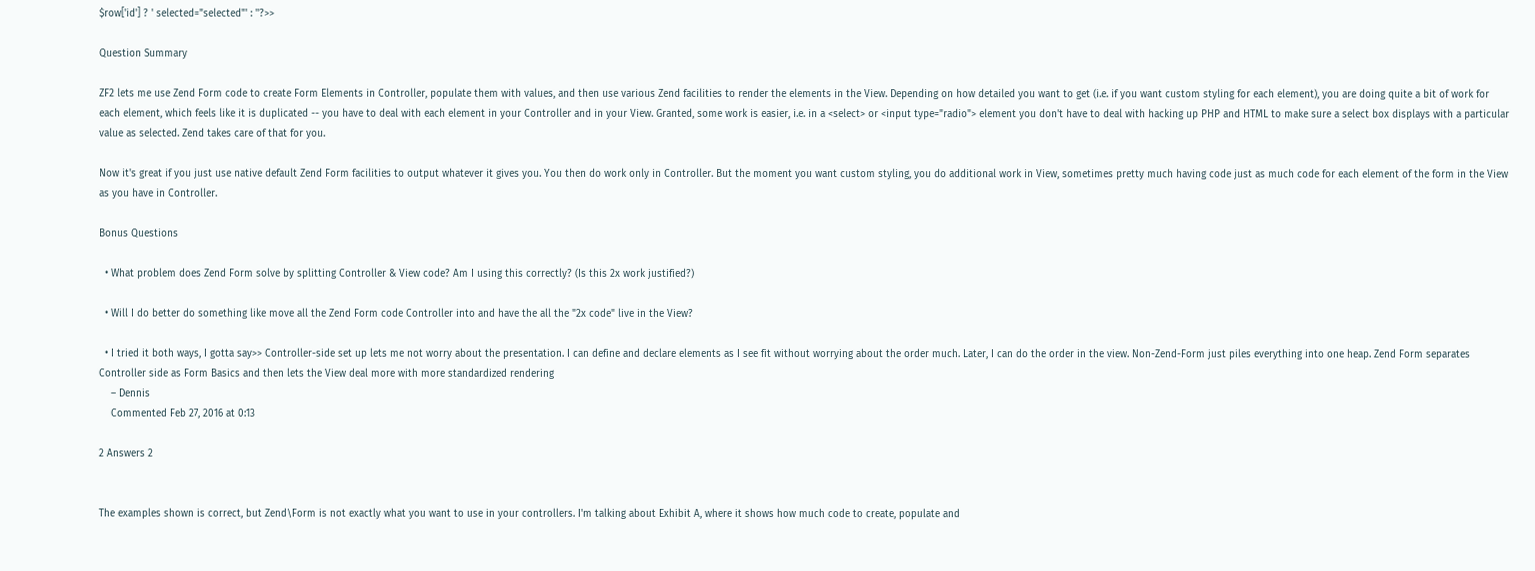$row['id'] ? ' selected="selected"' : ''?>>

Question Summary

ZF2 lets me use Zend Form code to create Form Elements in Controller, populate them with values, and then use various Zend facilities to render the elements in the View. Depending on how detailed you want to get (i.e. if you want custom styling for each element), you are doing quite a bit of work for each element, which feels like it is duplicated -- you have to deal with each element in your Controller and in your View. Granted, some work is easier, i.e. in a <select> or <input type="radio"> element you don't have to deal with hacking up PHP and HTML to make sure a select box displays with a particular value as selected. Zend takes care of that for you.

Now it's great if you just use native default Zend Form facilities to output whatever it gives you. You then do work only in Controller. But the moment you want custom styling, you do additional work in View, sometimes pretty much having code just as much code for each element of the form in the View as you have in Controller.

Bonus Questions

  • What problem does Zend Form solve by splitting Controller & View code? Am I using this correctly? (Is this 2x work justified?)

  • Will I do better do something like move all the Zend Form code Controller into and have the all the "2x code" live in the View?

  • I tried it both ways, I gotta say>> Controller-side set up lets me not worry about the presentation. I can define and declare elements as I see fit without worrying about the order much. Later, I can do the order in the view. Non-Zend-Form just piles everything into one heap. Zend Form separates Controller side as Form Basics and then lets the View deal more with more standardized rendering
    – Dennis
    Commented Feb 27, 2016 at 0:13

2 Answers 2


The examples shown is correct, but Zend\Form is not exactly what you want to use in your controllers. I'm talking about Exhibit A, where it shows how much code to create, populate and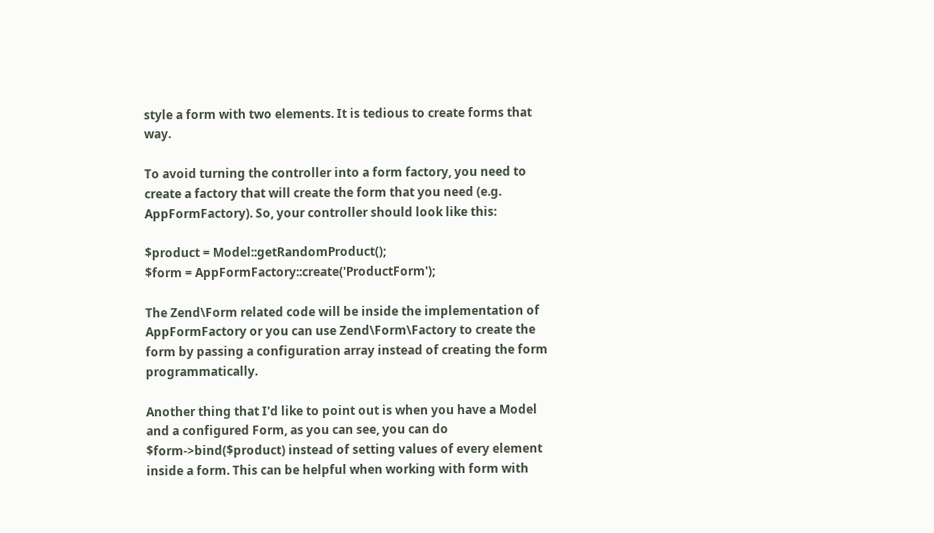style a form with two elements. It is tedious to create forms that way.

To avoid turning the controller into a form factory, you need to create a factory that will create the form that you need (e.g. AppFormFactory). So, your controller should look like this:

$product = Model::getRandomProduct();
$form = AppFormFactory::create('ProductForm');

The Zend\Form related code will be inside the implementation of AppFormFactory or you can use Zend\Form\Factory to create the form by passing a configuration array instead of creating the form programmatically.

Another thing that I'd like to point out is when you have a Model and a configured Form, as you can see, you can do $form->bind($product) instead of setting values of every element inside a form. This can be helpful when working with form with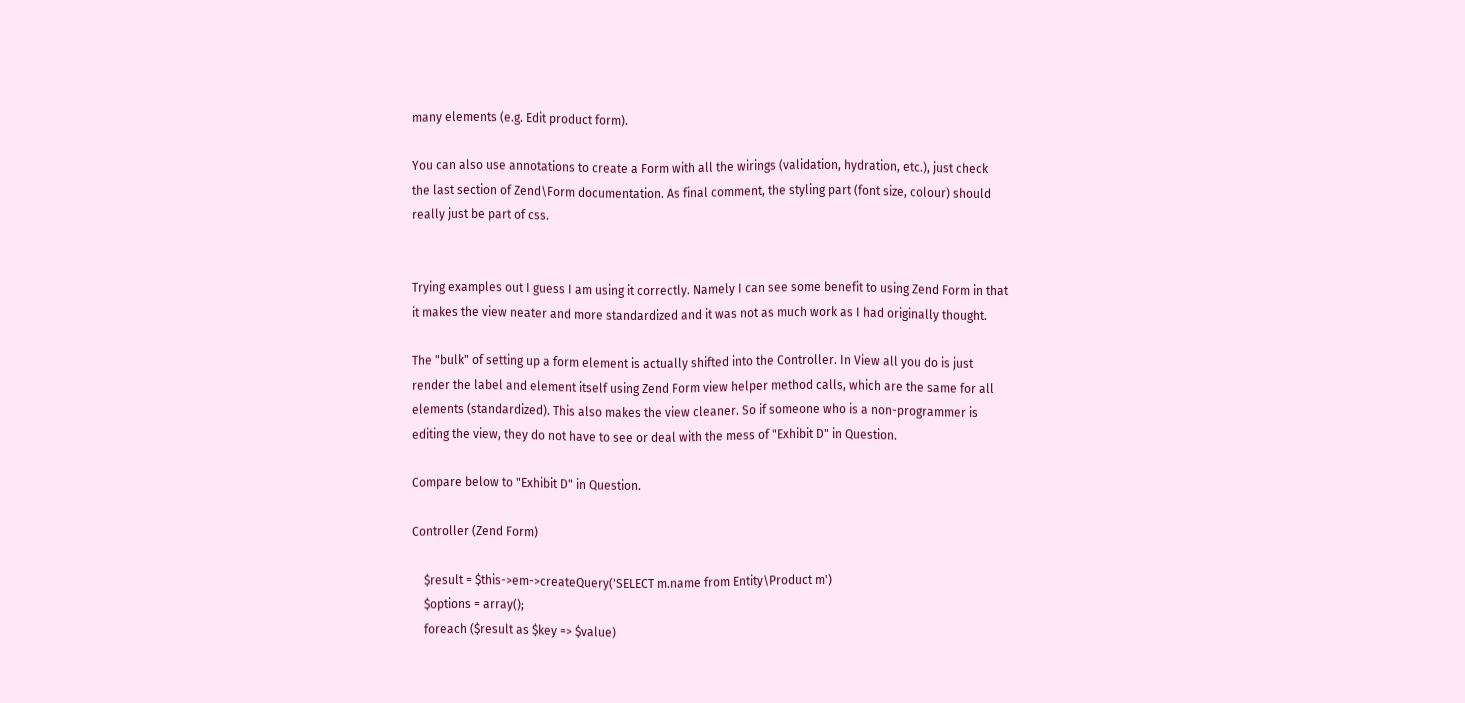many elements (e.g. Edit product form).

You can also use annotations to create a Form with all the wirings (validation, hydration, etc.), just check the last section of Zend\Form documentation. As final comment, the styling part (font size, colour) should really just be part of css.


Trying examples out I guess I am using it correctly. Namely I can see some benefit to using Zend Form in that it makes the view neater and more standardized and it was not as much work as I had originally thought.

The "bulk" of setting up a form element is actually shifted into the Controller. In View all you do is just render the label and element itself using Zend Form view helper method calls, which are the same for all elements (standardized). This also makes the view cleaner. So if someone who is a non-programmer is editing the view, they do not have to see or deal with the mess of "Exhibit D" in Question.

Compare below to "Exhibit D" in Question.

Controller (Zend Form)

    $result = $this->em->createQuery('SELECT m.name from Entity\Product m')
    $options = array();
    foreach ($result as $key => $value)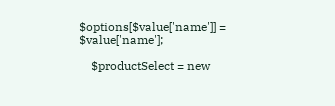$options[$value['name']] = $value['name'];

    $productSelect = new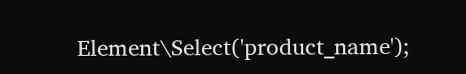Element\Select('product_name');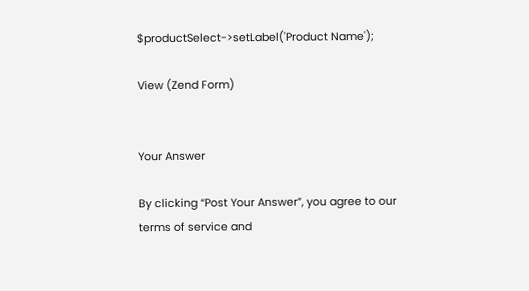$productSelect->setLabel('Product Name');

View (Zend Form)


Your Answer

By clicking “Post Your Answer”, you agree to our terms of service and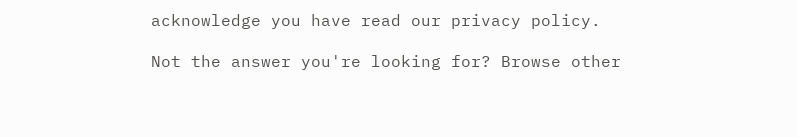acknowledge you have read our privacy policy.

Not the answer you're looking for? Browse other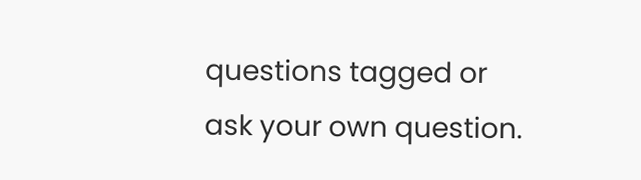questions tagged or ask your own question.